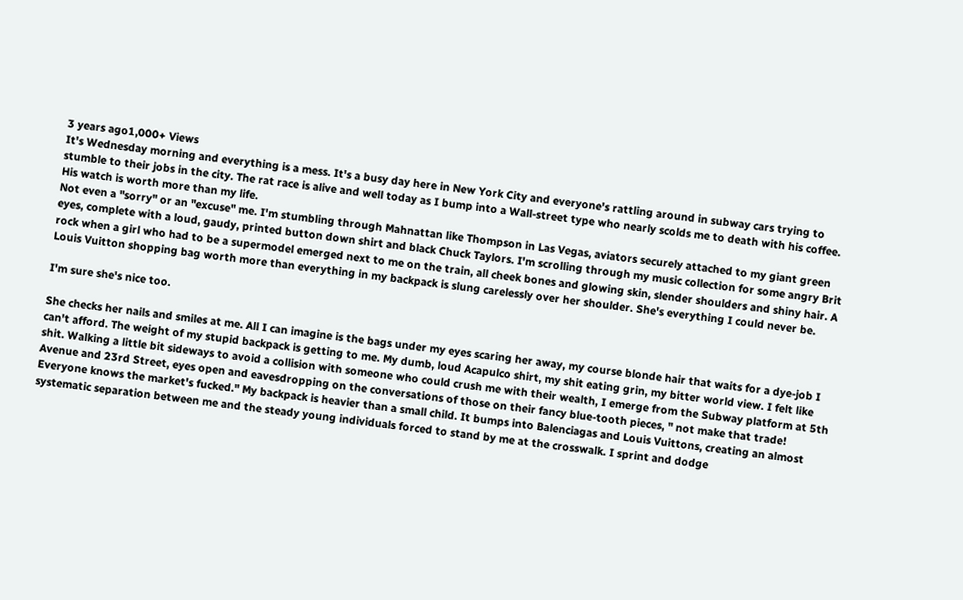3 years ago1,000+ Views
It's Wednesday morning and everything is a mess. It's a busy day here in New York City and everyone's rattling around in subway cars trying to stumble to their jobs in the city. The rat race is alive and well today as I bump into a Wall-street type who nearly scolds me to death with his coffee. His watch is worth more than my life.
Not even a "sorry" or an "excuse" me. I'm stumbling through Mahnattan like Thompson in Las Vegas, aviators securely attached to my giant green eyes, complete with a loud, gaudy, printed button down shirt and black Chuck Taylors. I'm scrolling through my music collection for some angry Brit rock when a girl who had to be a supermodel emerged next to me on the train, all cheek bones and glowing skin, slender shoulders and shiny hair. A Louis Vuitton shopping bag worth more than everything in my backpack is slung carelessly over her shoulder. She's everything I could never be.

I'm sure she's nice too.

She checks her nails and smiles at me. All I can imagine is the bags under my eyes scaring her away, my course blonde hair that waits for a dye-job I can't afford. The weight of my stupid backpack is getting to me. My dumb, loud Acapulco shirt, my shit eating grin, my bitter world view. I felt like shit. Walking a little bit sideways to avoid a collision with someone who could crush me with their wealth, I emerge from the Subway platform at 5th Avenue and 23rd Street, eyes open and eavesdropping on the conversations of those on their fancy blue-tooth pieces, " not make that trade! Everyone knows the market's fucked." My backpack is heavier than a small child. It bumps into Balenciagas and Louis Vuittons, creating an almost systematic separation between me and the steady young individuals forced to stand by me at the crosswalk. I sprint and dodge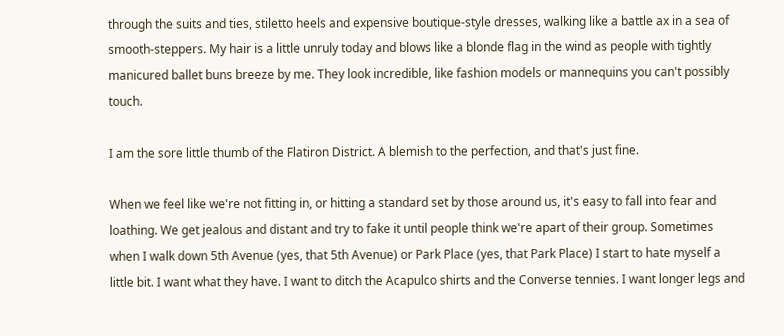through the suits and ties, stiletto heels and expensive boutique-style dresses, walking like a battle ax in a sea of smooth-steppers. My hair is a little unruly today and blows like a blonde flag in the wind as people with tightly manicured ballet buns breeze by me. They look incredible, like fashion models or mannequins you can't possibly touch.

I am the sore little thumb of the Flatiron District. A blemish to the perfection, and that's just fine.

When we feel like we're not fitting in, or hitting a standard set by those around us, it's easy to fall into fear and loathing. We get jealous and distant and try to fake it until people think we're apart of their group. Sometimes when I walk down 5th Avenue (yes, that 5th Avenue) or Park Place (yes, that Park Place) I start to hate myself a little bit. I want what they have. I want to ditch the Acapulco shirts and the Converse tennies. I want longer legs and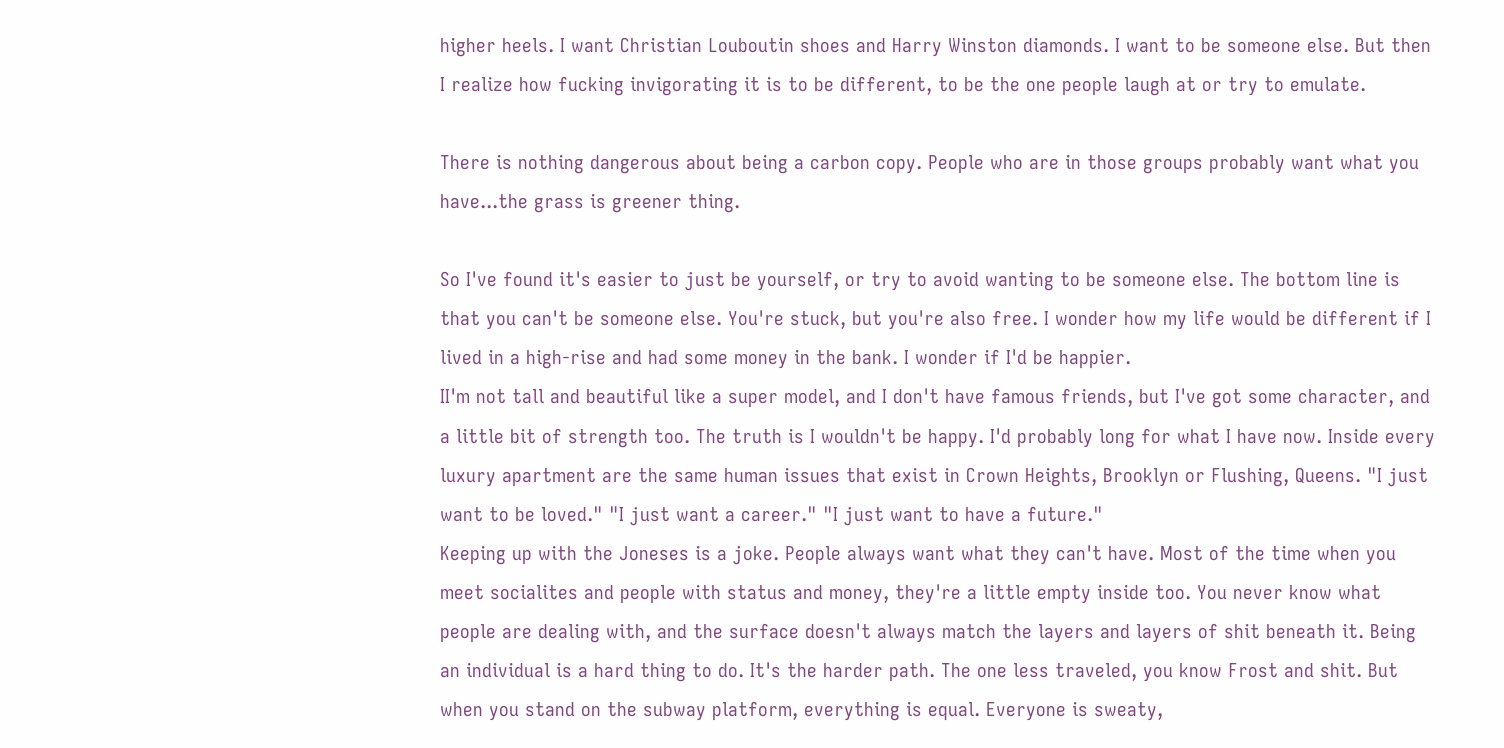higher heels. I want Christian Louboutin shoes and Harry Winston diamonds. I want to be someone else. But then I realize how fucking invigorating it is to be different, to be the one people laugh at or try to emulate.

There is nothing dangerous about being a carbon copy. People who are in those groups probably want what you have...the grass is greener thing.

So I've found it's easier to just be yourself, or try to avoid wanting to be someone else. The bottom line is that you can't be someone else. You're stuck, but you're also free. I wonder how my life would be different if I lived in a high-rise and had some money in the bank. I wonder if I'd be happier.
II'm not tall and beautiful like a super model, and I don't have famous friends, but I've got some character, and a little bit of strength too. The truth is I wouldn't be happy. I'd probably long for what I have now. Inside every luxury apartment are the same human issues that exist in Crown Heights, Brooklyn or Flushing, Queens. "I just want to be loved." "I just want a career." "I just want to have a future."
Keeping up with the Joneses is a joke. People always want what they can't have. Most of the time when you meet socialites and people with status and money, they're a little empty inside too. You never know what people are dealing with, and the surface doesn't always match the layers and layers of shit beneath it. Being an individual is a hard thing to do. It's the harder path. The one less traveled, you know Frost and shit. But when you stand on the subway platform, everything is equal. Everyone is sweaty,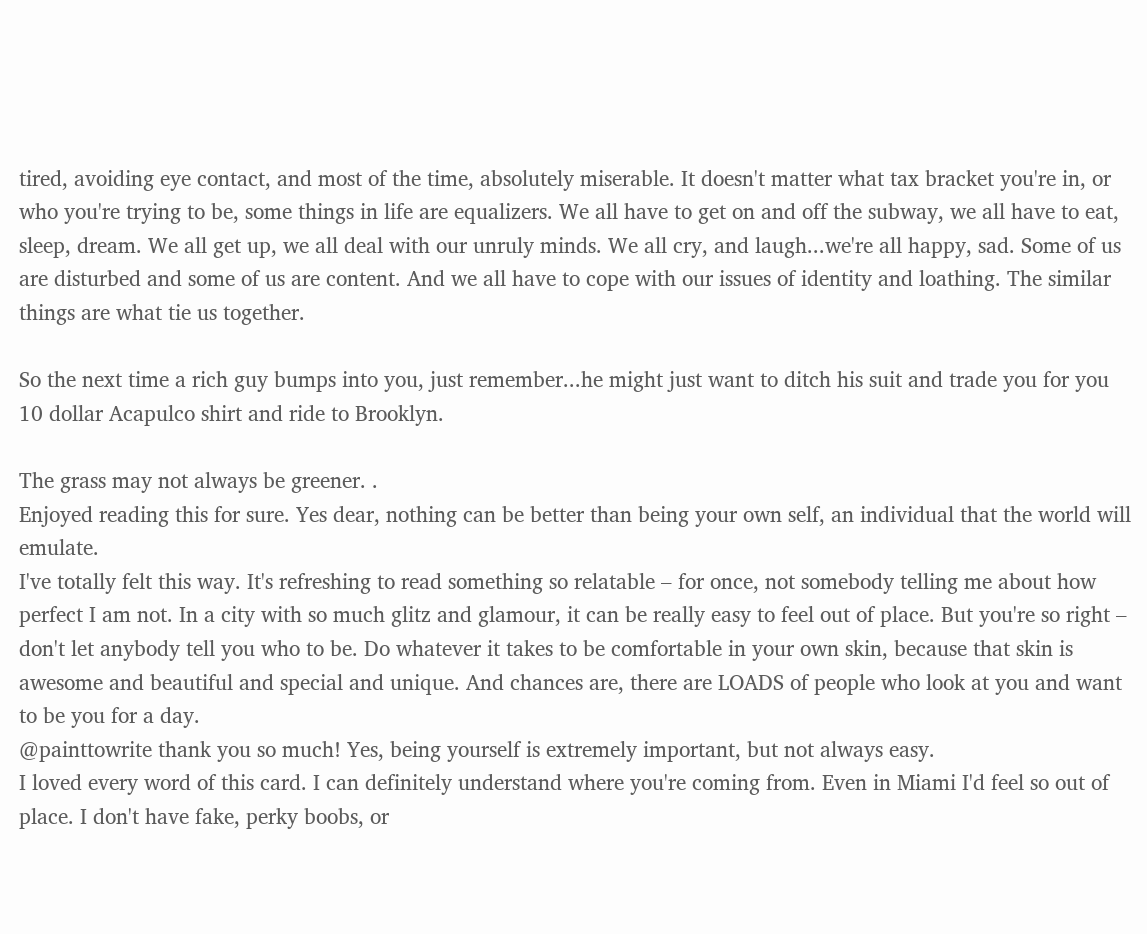tired, avoiding eye contact, and most of the time, absolutely miserable. It doesn't matter what tax bracket you're in, or who you're trying to be, some things in life are equalizers. We all have to get on and off the subway, we all have to eat, sleep, dream. We all get up, we all deal with our unruly minds. We all cry, and laugh...we're all happy, sad. Some of us are disturbed and some of us are content. And we all have to cope with our issues of identity and loathing. The similar things are what tie us together.

So the next time a rich guy bumps into you, just remember...he might just want to ditch his suit and trade you for you 10 dollar Acapulco shirt and ride to Brooklyn.

The grass may not always be greener. .
Enjoyed reading this for sure. Yes dear, nothing can be better than being your own self, an individual that the world will emulate.
I've totally felt this way. It's refreshing to read something so relatable – for once, not somebody telling me about how perfect I am not. In a city with so much glitz and glamour, it can be really easy to feel out of place. But you're so right – don't let anybody tell you who to be. Do whatever it takes to be comfortable in your own skin, because that skin is awesome and beautiful and special and unique. And chances are, there are LOADS of people who look at you and want to be you for a day.
@painttowrite thank you so much! Yes, being yourself is extremely important, but not always easy.
I loved every word of this card. I can definitely understand where you're coming from. Even in Miami I'd feel so out of place. I don't have fake, perky boobs, or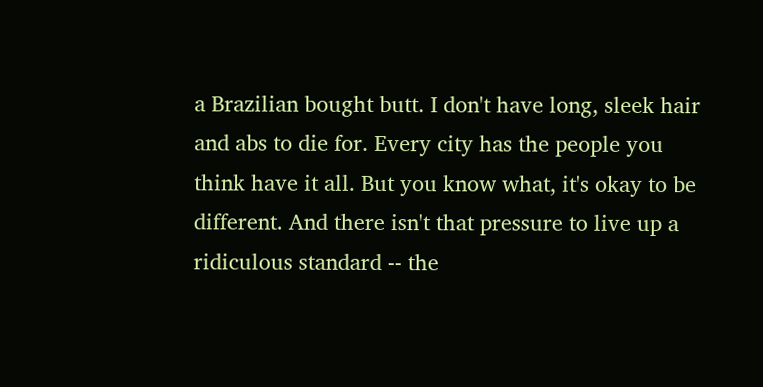a Brazilian bought butt. I don't have long, sleek hair and abs to die for. Every city has the people you think have it all. But you know what, it's okay to be different. And there isn't that pressure to live up a ridiculous standard -- the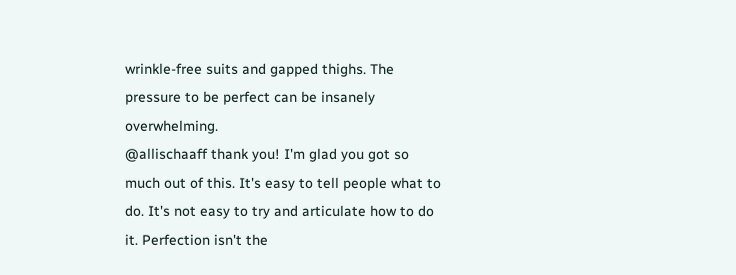wrinkle-free suits and gapped thighs. The pressure to be perfect can be insanely overwhelming.
@allischaaff thank you! I'm glad you got so much out of this. It's easy to tell people what to do. It's not easy to try and articulate how to do it. Perfection isn't the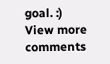goal. :)
View more comments